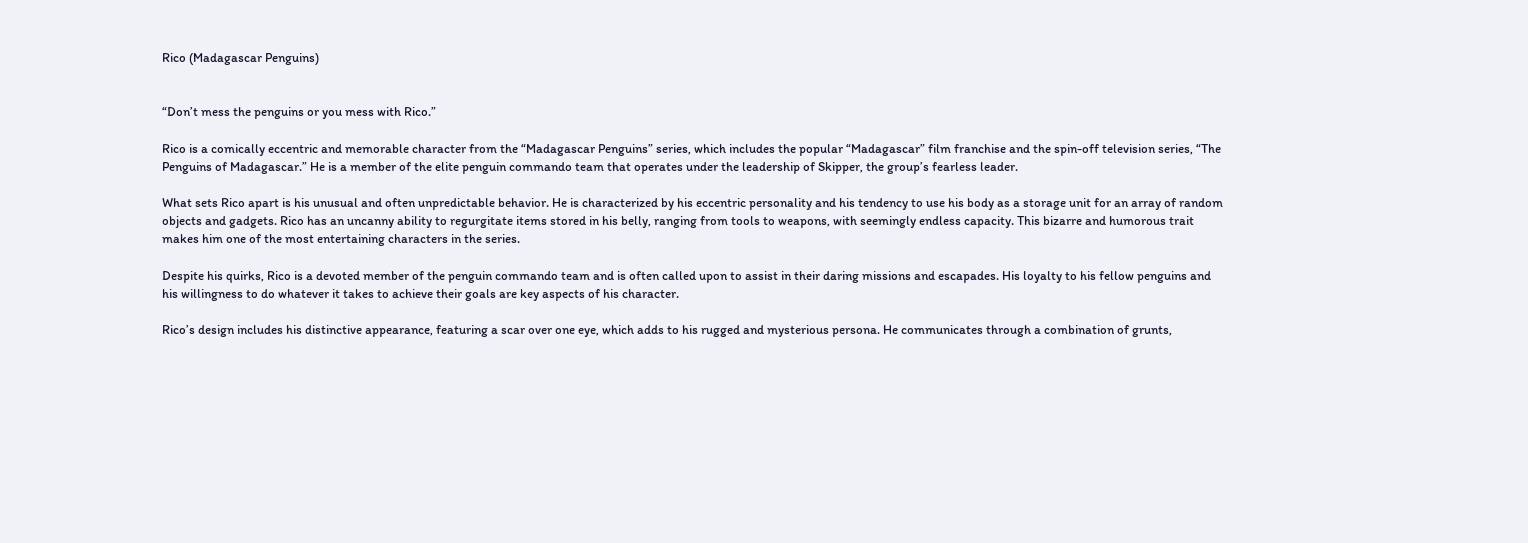Rico (Madagascar Penguins)


“Don’t mess the penguins or you mess with Rico.”

Rico is a comically eccentric and memorable character from the “Madagascar Penguins” series, which includes the popular “Madagascar” film franchise and the spin-off television series, “The Penguins of Madagascar.” He is a member of the elite penguin commando team that operates under the leadership of Skipper, the group’s fearless leader.

What sets Rico apart is his unusual and often unpredictable behavior. He is characterized by his eccentric personality and his tendency to use his body as a storage unit for an array of random objects and gadgets. Rico has an uncanny ability to regurgitate items stored in his belly, ranging from tools to weapons, with seemingly endless capacity. This bizarre and humorous trait makes him one of the most entertaining characters in the series.

Despite his quirks, Rico is a devoted member of the penguin commando team and is often called upon to assist in their daring missions and escapades. His loyalty to his fellow penguins and his willingness to do whatever it takes to achieve their goals are key aspects of his character.

Rico’s design includes his distinctive appearance, featuring a scar over one eye, which adds to his rugged and mysterious persona. He communicates through a combination of grunts,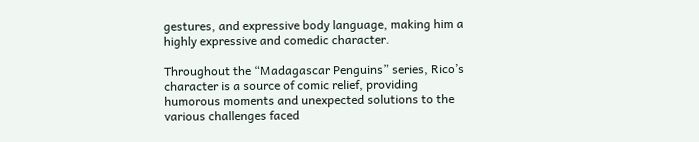gestures, and expressive body language, making him a highly expressive and comedic character.

Throughout the “Madagascar Penguins” series, Rico’s character is a source of comic relief, providing humorous moments and unexpected solutions to the various challenges faced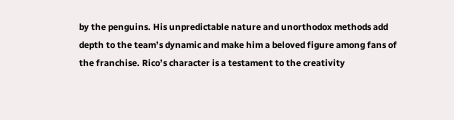by the penguins. His unpredictable nature and unorthodox methods add depth to the team’s dynamic and make him a beloved figure among fans of the franchise. Rico’s character is a testament to the creativity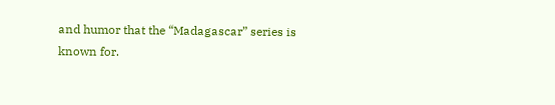and humor that the “Madagascar” series is known for.